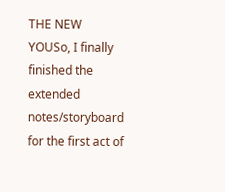THE NEW YOUSo, I finally finished the extended notes/storyboard for the first act of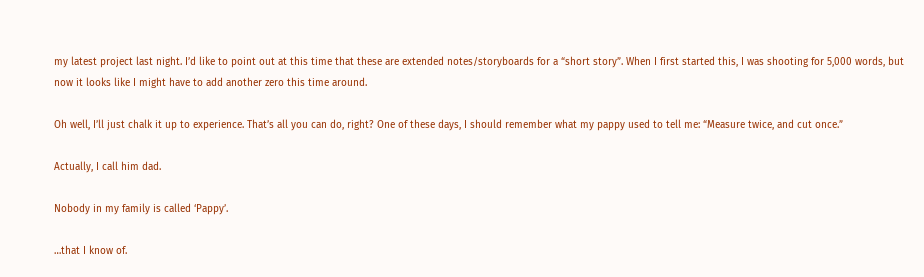my latest project last night. I’d like to point out at this time that these are extended notes/storyboards for a “short story”. When I first started this, I was shooting for 5,000 words, but now it looks like I might have to add another zero this time around.

Oh well, I’ll just chalk it up to experience. That’s all you can do, right? One of these days, I should remember what my pappy used to tell me: “Measure twice, and cut once.”

Actually, I call him dad.

Nobody in my family is called ‘Pappy’.

…that I know of.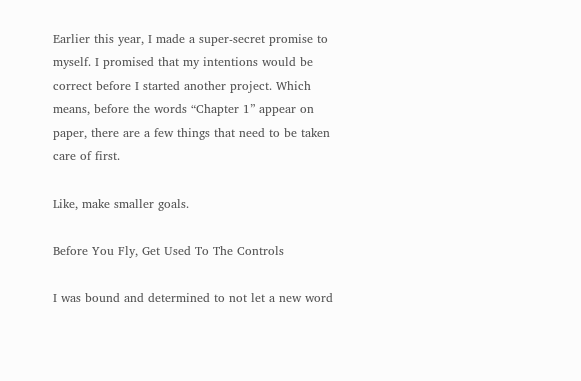Earlier this year, I made a super-secret promise to myself. I promised that my intentions would be correct before I started another project. Which means, before the words “Chapter 1” appear on paper, there are a few things that need to be taken care of first.

Like, make smaller goals.

Before You Fly, Get Used To The Controls

I was bound and determined to not let a new word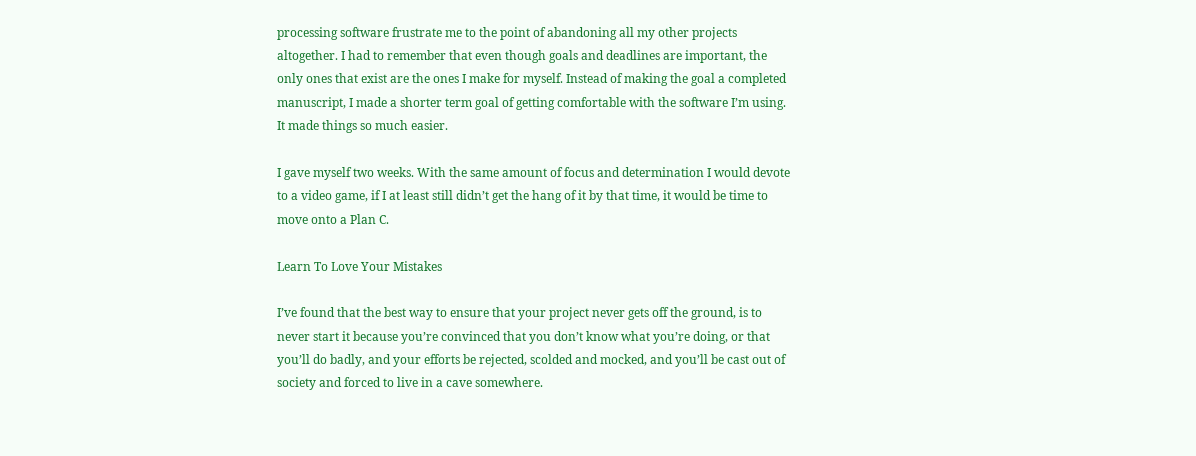processing software frustrate me to the point of abandoning all my other projects altogether. I had to remember that even though goals and deadlines are important, the only ones that exist are the ones I make for myself. Instead of making the goal a completed manuscript, I made a shorter term goal of getting comfortable with the software I’m using. It made things so much easier.

I gave myself two weeks. With the same amount of focus and determination I would devote to a video game, if I at least still didn’t get the hang of it by that time, it would be time to move onto a Plan C.

Learn To Love Your Mistakes

I’ve found that the best way to ensure that your project never gets off the ground, is to never start it because you’re convinced that you don’t know what you’re doing, or that you’ll do badly, and your efforts be rejected, scolded and mocked, and you’ll be cast out of society and forced to live in a cave somewhere.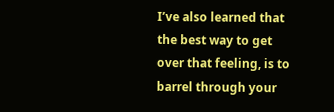I’ve also learned that the best way to get over that feeling, is to barrel through your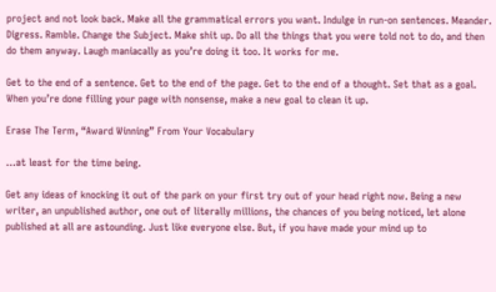project and not look back. Make all the grammatical errors you want. Indulge in run-on sentences. Meander. Digress. Ramble. Change the Subject. Make shit up. Do all the things that you were told not to do, and then do them anyway. Laugh maniacally as you’re doing it too. It works for me.

Get to the end of a sentence. Get to the end of the page. Get to the end of a thought. Set that as a goal. When you’re done filling your page with nonsense, make a new goal to clean it up.

Erase The Term, “Award Winning” From Your Vocabulary

…at least for the time being.

Get any ideas of knocking it out of the park on your first try out of your head right now. Being a new writer, an unpublished author, one out of literally millions, the chances of you being noticed, let alone published at all are astounding. Just like everyone else. But, if you have made your mind up to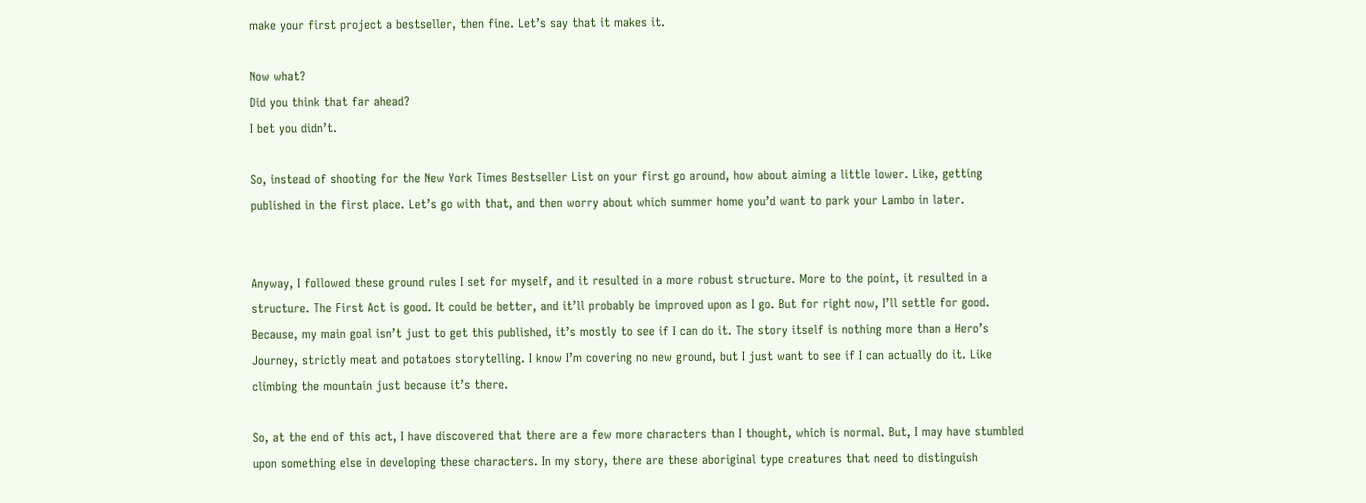make your first project a bestseller, then fine. Let’s say that it makes it.

Now what?
Did you think that far ahead?
I bet you didn’t.

So, instead of shooting for the New York Times Bestseller List on your first go around, how about aiming a little lower. Like, getting published in the first place. Let’s go with that, and then worry about which summer home you’d want to park your Lambo in later.


Anyway, I followed these ground rules I set for myself, and it resulted in a more robust structure. More to the point, it resulted in a structure. The First Act is good. It could be better, and it’ll probably be improved upon as I go. But for right now, I’ll settle for good. Because, my main goal isn’t just to get this published, it’s mostly to see if I can do it. The story itself is nothing more than a Hero’s Journey, strictly meat and potatoes storytelling. I know I’m covering no new ground, but I just want to see if I can actually do it. Like climbing the mountain just because it’s there.

So, at the end of this act, I have discovered that there are a few more characters than I thought, which is normal. But, I may have stumbled upon something else in developing these characters. In my story, there are these aboriginal type creatures that need to distinguish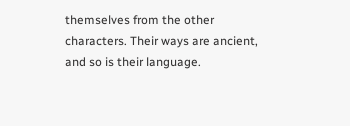themselves from the other characters. Their ways are ancient, and so is their language.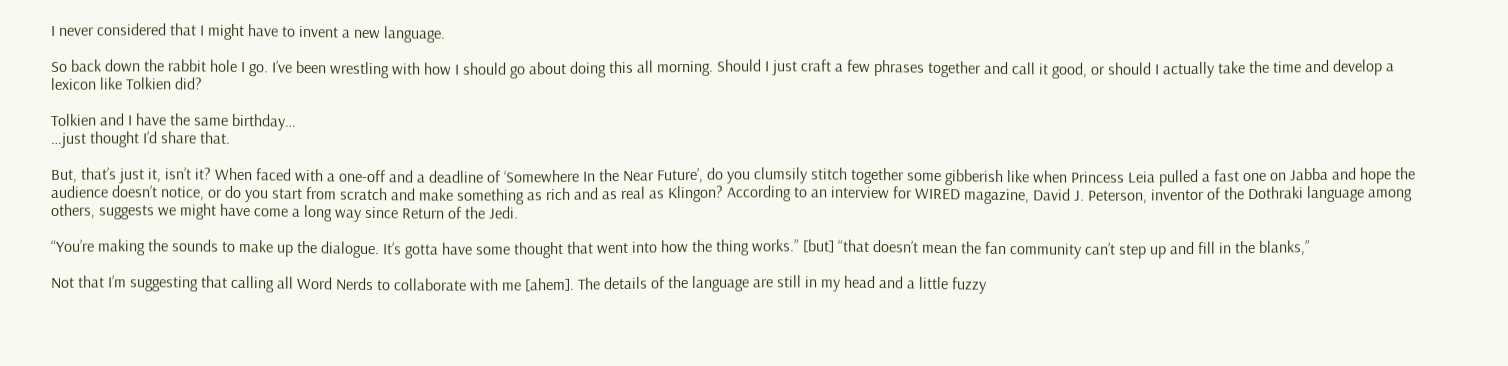I never considered that I might have to invent a new language.

So back down the rabbit hole I go. I’ve been wrestling with how I should go about doing this all morning. Should I just craft a few phrases together and call it good, or should I actually take the time and develop a lexicon like Tolkien did?

Tolkien and I have the same birthday…
…just thought I’d share that.

But, that’s just it, isn’t it? When faced with a one-off and a deadline of ‘Somewhere In the Near Future’, do you clumsily stitch together some gibberish like when Princess Leia pulled a fast one on Jabba and hope the audience doesn’t notice, or do you start from scratch and make something as rich and as real as Klingon? According to an interview for WIRED magazine, David J. Peterson, inventor of the Dothraki language among others, suggests we might have come a long way since Return of the Jedi.

“You’re making the sounds to make up the dialogue. It’s gotta have some thought that went into how the thing works.” [but] “that doesn’t mean the fan community can’t step up and fill in the blanks,”

Not that I’m suggesting that calling all Word Nerds to collaborate with me [ahem]. The details of the language are still in my head and a little fuzzy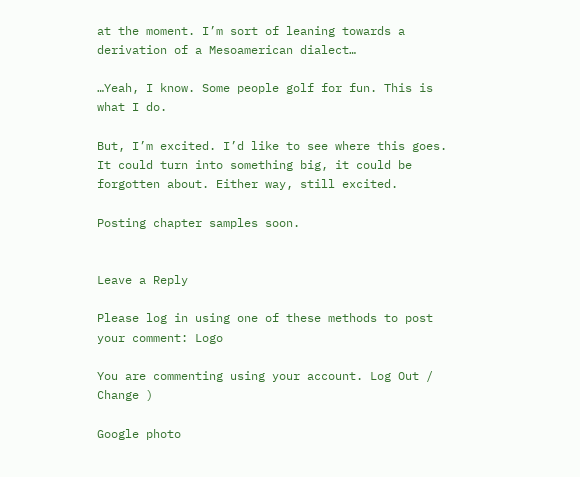at the moment. I’m sort of leaning towards a derivation of a Mesoamerican dialect…

…Yeah, I know. Some people golf for fun. This is what I do.

But, I’m excited. I’d like to see where this goes. It could turn into something big, it could be forgotten about. Either way, still excited.

Posting chapter samples soon.


Leave a Reply

Please log in using one of these methods to post your comment: Logo

You are commenting using your account. Log Out /  Change )

Google photo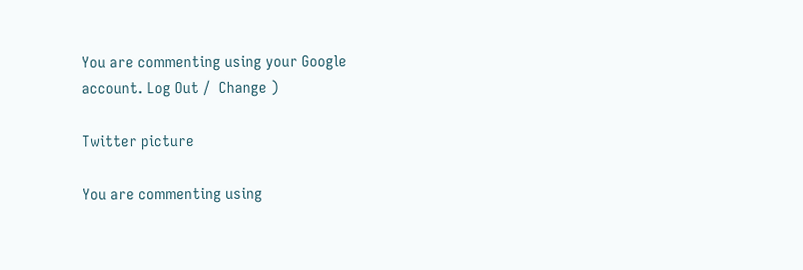You are commenting using your Google account. Log Out /  Change )

Twitter picture

You are commenting using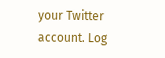your Twitter account. Log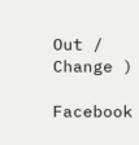Out /  Change )

Facebook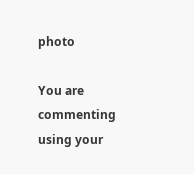photo

You are commenting using your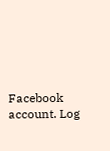Facebook account. Log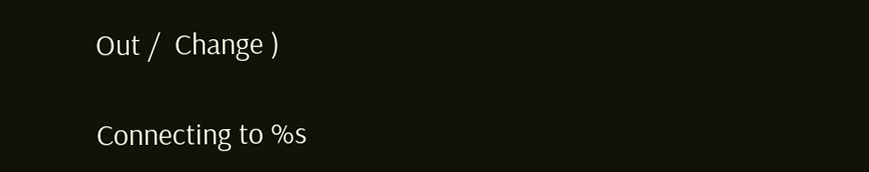Out /  Change )

Connecting to %s